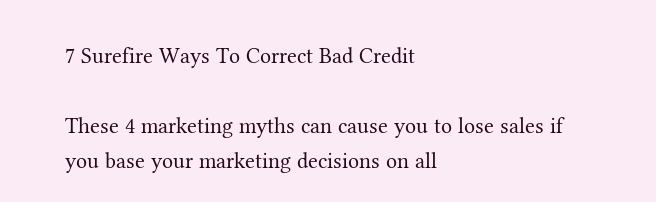7 Surefire Ways To Correct Bad Credit

These 4 marketing myths can cause you to lose sales if you base your marketing decisions on all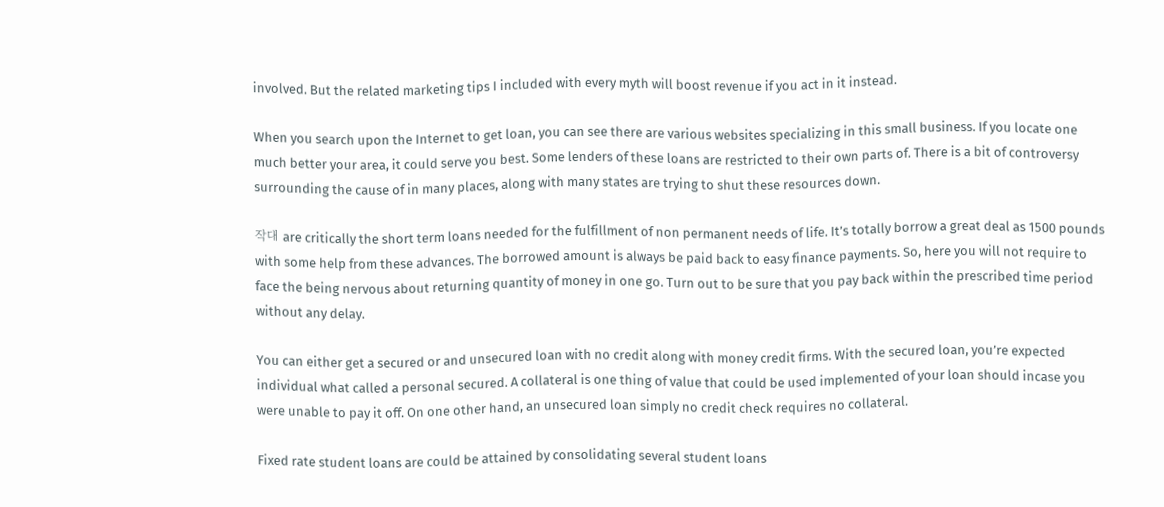involved. But the related marketing tips I included with every myth will boost revenue if you act in it instead.

When you search upon the Internet to get loan, you can see there are various websites specializing in this small business. If you locate one much better your area, it could serve you best. Some lenders of these loans are restricted to their own parts of. There is a bit of controversy surrounding the cause of in many places, along with many states are trying to shut these resources down.

작대 are critically the short term loans needed for the fulfillment of non permanent needs of life. It’s totally borrow a great deal as 1500 pounds with some help from these advances. The borrowed amount is always be paid back to easy finance payments. So, here you will not require to face the being nervous about returning quantity of money in one go. Turn out to be sure that you pay back within the prescribed time period without any delay.

You can either get a secured or and unsecured loan with no credit along with money credit firms. With the secured loan, you’re expected individual what called a personal secured. A collateral is one thing of value that could be used implemented of your loan should incase you were unable to pay it off. On one other hand, an unsecured loan simply no credit check requires no collateral.

Fixed rate student loans are could be attained by consolidating several student loans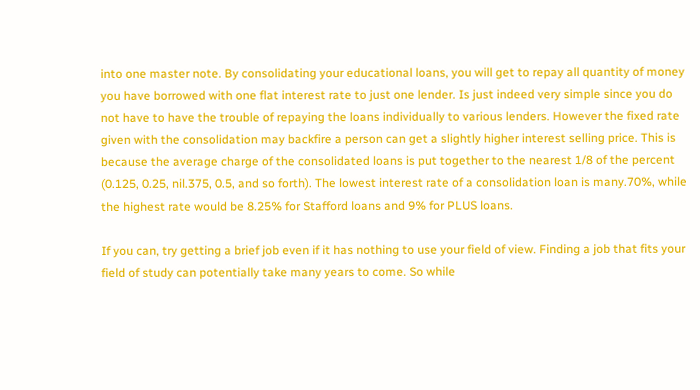into one master note. By consolidating your educational loans, you will get to repay all quantity of money you have borrowed with one flat interest rate to just one lender. Is just indeed very simple since you do not have to have the trouble of repaying the loans individually to various lenders. However the fixed rate given with the consolidation may backfire a person can get a slightly higher interest selling price. This is because the average charge of the consolidated loans is put together to the nearest 1/8 of the percent (0.125, 0.25, nil.375, 0.5, and so forth). The lowest interest rate of a consolidation loan is many.70%, while the highest rate would be 8.25% for Stafford loans and 9% for PLUS loans.

If you can, try getting a brief job even if it has nothing to use your field of view. Finding a job that fits your field of study can potentially take many years to come. So while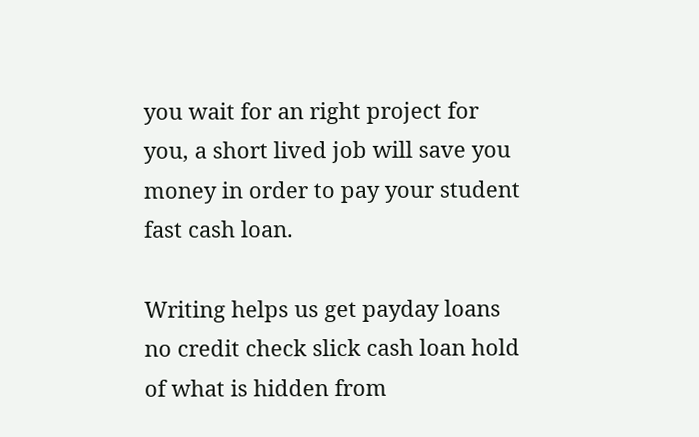you wait for an right project for you, a short lived job will save you money in order to pay your student fast cash loan.

Writing helps us get payday loans no credit check slick cash loan hold of what is hidden from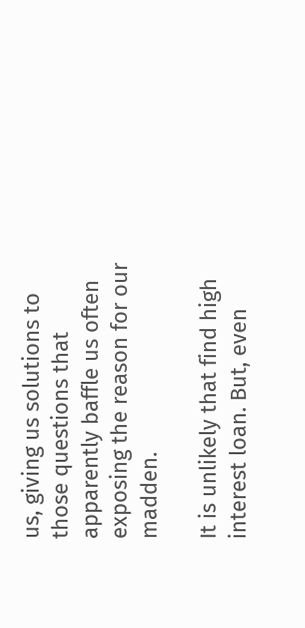us, giving us solutions to those questions that apparently baffle us often exposing the reason for our madden.

It is unlikely that find high interest loan. But, even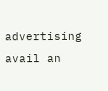advertising avail an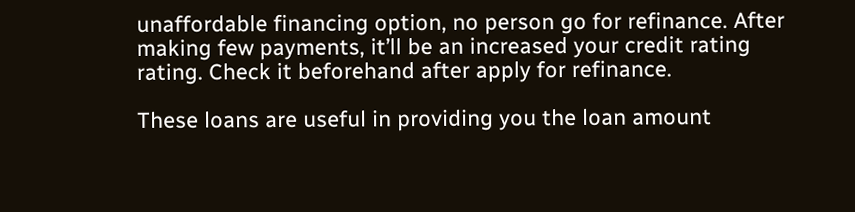unaffordable financing option, no person go for refinance. After making few payments, it’ll be an increased your credit rating rating. Check it beforehand after apply for refinance.

These loans are useful in providing you the loan amount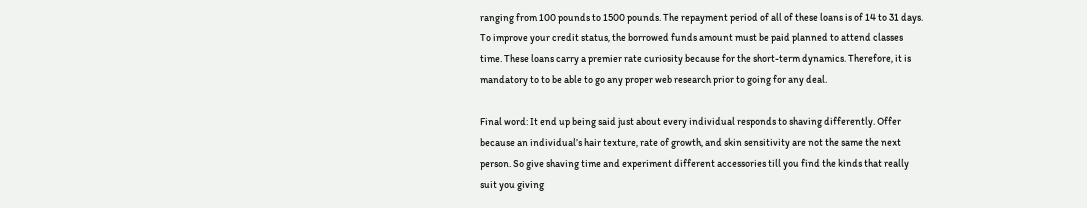ranging from 100 pounds to 1500 pounds. The repayment period of all of these loans is of 14 to 31 days. To improve your credit status, the borrowed funds amount must be paid planned to attend classes time. These loans carry a premier rate curiosity because for the short-term dynamics. Therefore, it is mandatory to to be able to go any proper web research prior to going for any deal.

Final word: It end up being said just about every individual responds to shaving differently. Offer because an individual’s hair texture, rate of growth, and skin sensitivity are not the same the next person. So give shaving time and experiment different accessories till you find the kinds that really suit you giving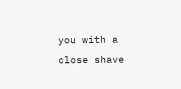you with a close shave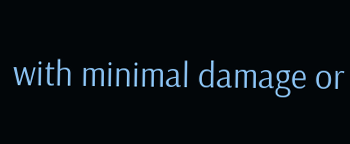with minimal damage or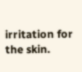irritation for the skin.